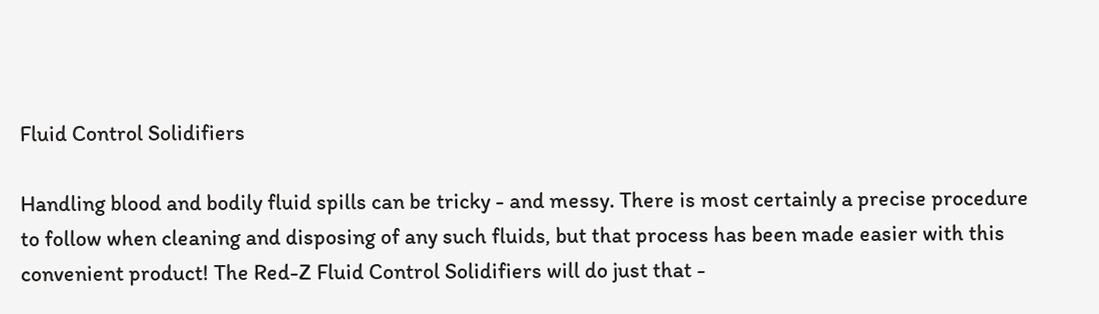Fluid Control Solidifiers

Handling blood and bodily fluid spills can be tricky - and messy. There is most certainly a precise procedure to follow when cleaning and disposing of any such fluids, but that process has been made easier with this convenient product! The Red-Z Fluid Control Solidifiers will do just that -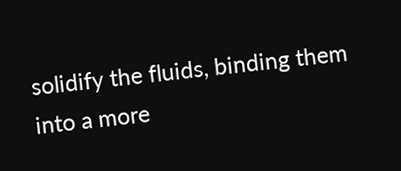solidify the fluids, binding them into a more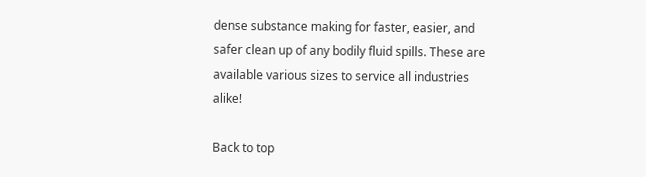dense substance making for faster, easier, and safer clean up of any bodily fluid spills. These are available various sizes to service all industries alike!

Back to top